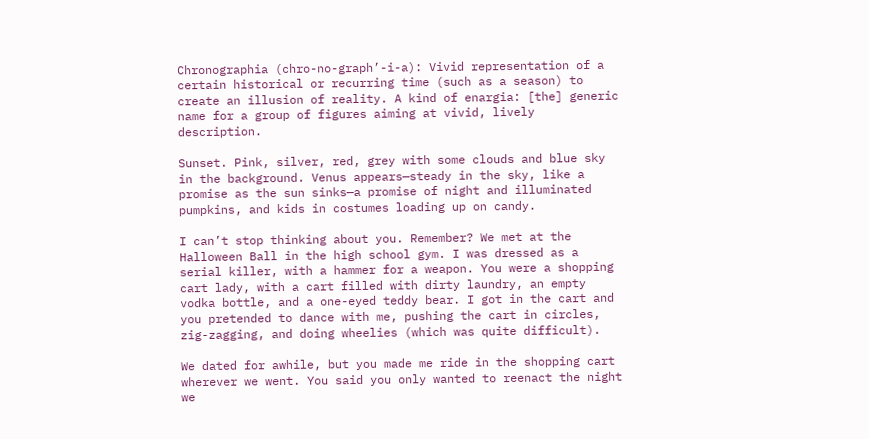Chronographia (chro-no-graph’-i-a): Vivid representation of a certain historical or recurring time (such as a season) to create an illusion of reality. A kind of enargia: [the] generic name for a group of figures aiming at vivid, lively description.

Sunset. Pink, silver, red, grey with some clouds and blue sky in the background. Venus appears—steady in the sky, like a promise as the sun sinks—a promise of night and illuminated pumpkins, and kids in costumes loading up on candy.

I can’t stop thinking about you. Remember? We met at the Halloween Ball in the high school gym. I was dressed as a serial killer, with a hammer for a weapon. You were a shopping cart lady, with a cart filled with dirty laundry, an empty vodka bottle, and a one-eyed teddy bear. I got in the cart and you pretended to dance with me, pushing the cart in circles, zig-zagging, and doing wheelies (which was quite difficult).

We dated for awhile, but you made me ride in the shopping cart wherever we went. You said you only wanted to reenact the night we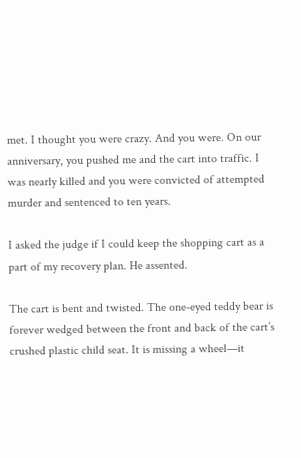met. I thought you were crazy. And you were. On our anniversary, you pushed me and the cart into traffic. I was nearly killed and you were convicted of attempted murder and sentenced to ten years.

I asked the judge if I could keep the shopping cart as a part of my recovery plan. He assented.

The cart is bent and twisted. The one-eyed teddy bear is forever wedged between the front and back of the cart’s crushed plastic child seat. It is missing a wheel—it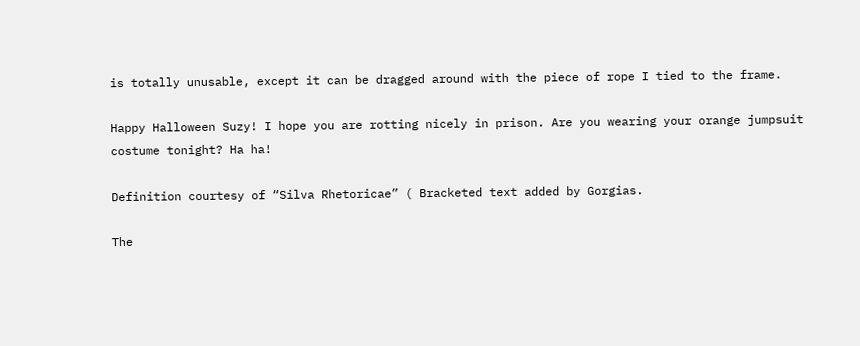is totally unusable, except it can be dragged around with the piece of rope I tied to the frame.

Happy Halloween Suzy! I hope you are rotting nicely in prison. Are you wearing your orange jumpsuit costume tonight? Ha ha!

Definition courtesy of “Silva Rhetoricae” ( Bracketed text added by Gorgias.

The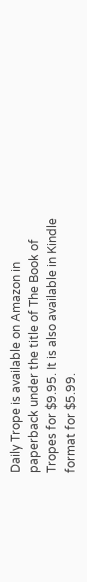Daily Trope is available on Amazon in paperback under the title of The Book of Tropes for $9.95. It is also available in Kindle format for $5.99.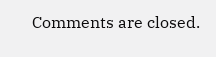Comments are closed.